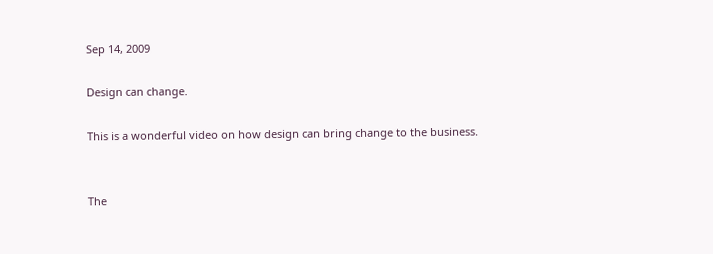Sep 14, 2009

Design can change.

This is a wonderful video on how design can bring change to the business.


The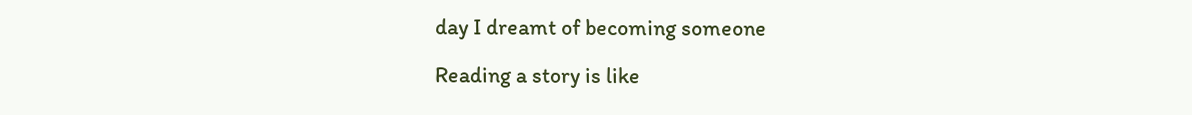day I dreamt of becoming someone

Reading a story is like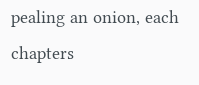pealing an onion, each chapters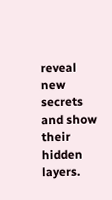reveal new secrets and show their hidden layers.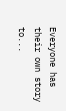Everyone has their own story to...